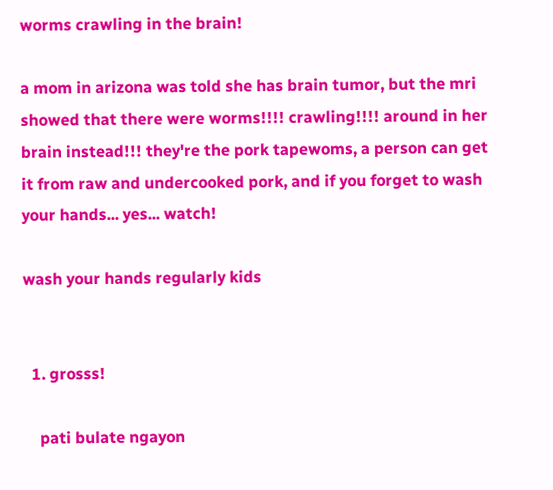worms crawling in the brain!

a mom in arizona was told she has brain tumor, but the mri showed that there were worms!!!! crawling!!!! around in her brain instead!!! they're the pork tapewoms, a person can get it from raw and undercooked pork, and if you forget to wash your hands... yes... watch!

wash your hands regularly kids


  1. grosss!

    pati bulate ngayon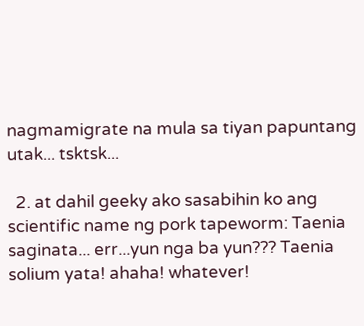nagmamigrate na mula sa tiyan papuntang utak... tsktsk...

  2. at dahil geeky ako sasabihin ko ang scientific name ng pork tapeworm: Taenia saginata... err...yun nga ba yun??? Taenia solium yata! ahaha! whatever!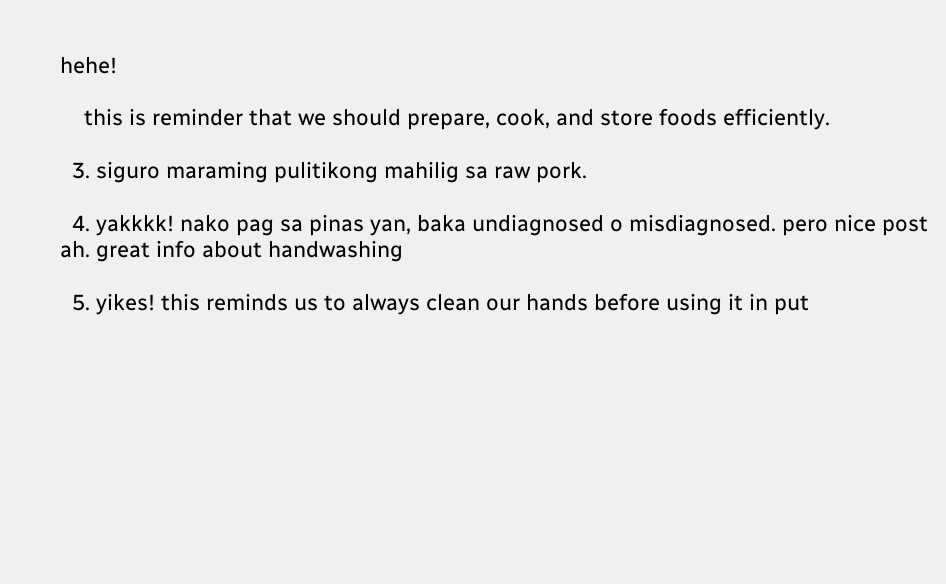hehe!

    this is reminder that we should prepare, cook, and store foods efficiently.

  3. siguro maraming pulitikong mahilig sa raw pork.

  4. yakkkk! nako pag sa pinas yan, baka undiagnosed o misdiagnosed. pero nice post ah. great info about handwashing

  5. yikes! this reminds us to always clean our hands before using it in put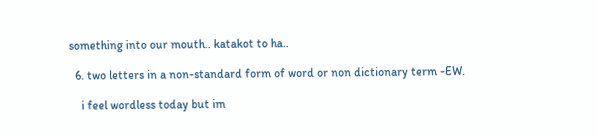something into our mouth.. katakot to ha..

  6. two letters in a non-standard form of word or non dictionary term -EW.

    i feel wordless today but im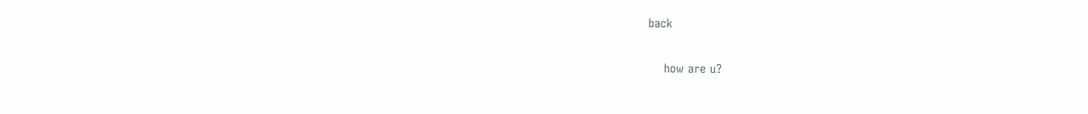back

    how are u?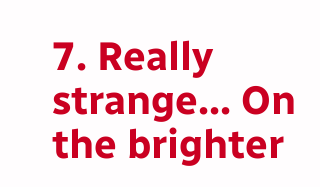7. Really strange... On the brighter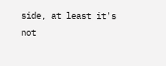side, at least it's not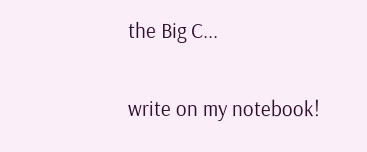the Big C...


write on my notebook!